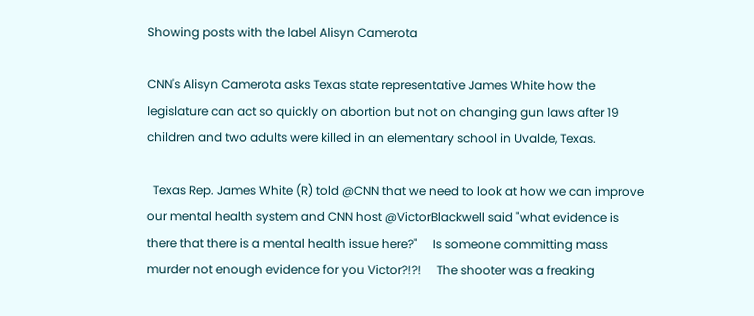Showing posts with the label Alisyn Camerota

CNN's Alisyn Camerota asks Texas state representative James White how the legislature can act so quickly on abortion but not on changing gun laws after 19 children and two adults were killed in an elementary school in Uvalde, Texas.

  Texas Rep. James White (R) told @CNN that we need to look at how we can improve our mental health system and CNN host @VictorBlackwell said "what evidence is there that there is a mental health issue here?"     Is someone committing mass murder not enough evidence for you Victor?!?!     The shooter was a freaking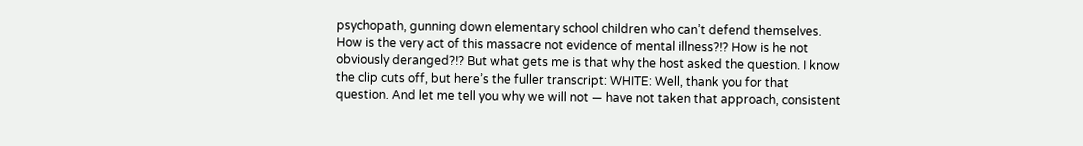psychopath, gunning down elementary school children who can’t defend themselves. How is the very act of this massacre not evidence of mental illness?!? How is he not obviously deranged?!? But what gets me is that why the host asked the question. I know the clip cuts off, but here’s the fuller transcript: WHITE: Well, thank you for that question. And let me tell you why we will not — have not taken that approach, consistent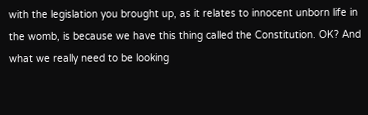with the legislation you brought up, as it relates to innocent unborn life in the womb, is because we have this thing called the Constitution. OK? And what we really need to be looking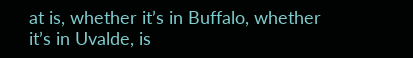at is, whether it’s in Buffalo, whether it’s in Uvalde, is